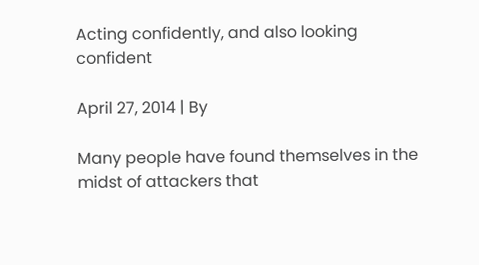Acting confidently, and also looking confident

April 27, 2014 | By

Many people have found themselves in the midst of attackers that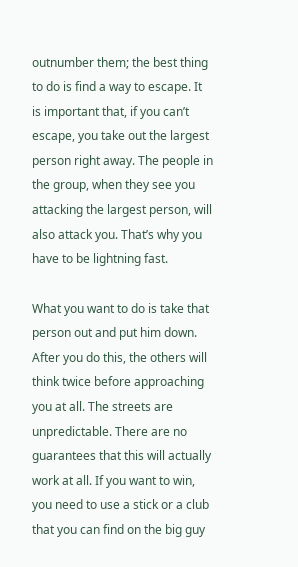outnumber them; the best thing to do is find a way to escape. It is important that, if you can’t escape, you take out the largest person right away. The people in the group, when they see you attacking the largest person, will also attack you. That’s why you have to be lightning fast.

What you want to do is take that person out and put him down. After you do this, the others will think twice before approaching you at all. The streets are unpredictable. There are no guarantees that this will actually work at all. If you want to win, you need to use a stick or a club that you can find on the big guy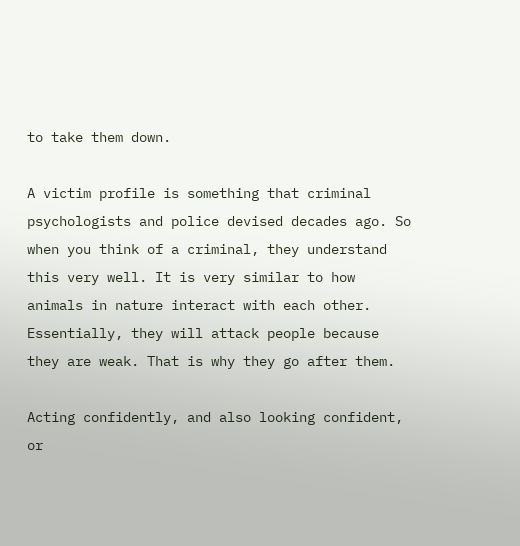to take them down.

A victim profile is something that criminal psychologists and police devised decades ago. So when you think of a criminal, they understand this very well. It is very similar to how animals in nature interact with each other. Essentially, they will attack people because they are weak. That is why they go after them.

Acting confidently, and also looking confident, or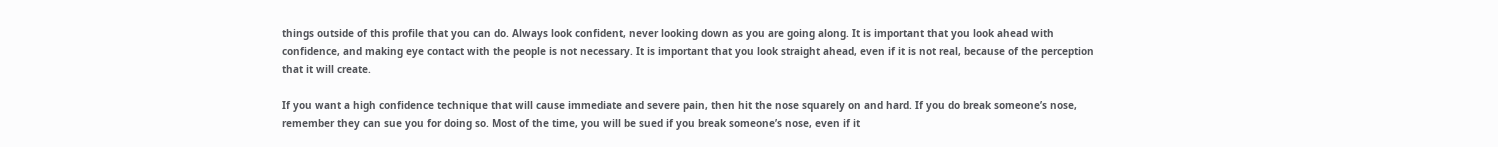things outside of this profile that you can do. Always look confident, never looking down as you are going along. It is important that you look ahead with confidence, and making eye contact with the people is not necessary. It is important that you look straight ahead, even if it is not real, because of the perception that it will create.

If you want a high confidence technique that will cause immediate and severe pain, then hit the nose squarely on and hard. If you do break someone’s nose, remember they can sue you for doing so. Most of the time, you will be sued if you break someone’s nose, even if it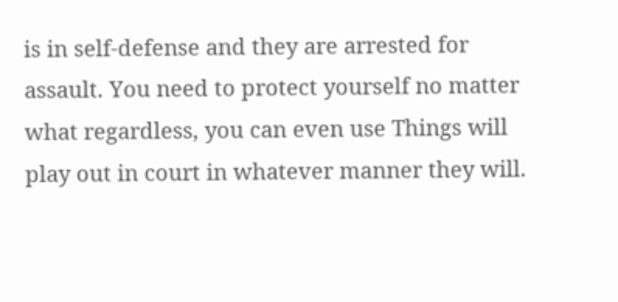is in self-defense and they are arrested for assault. You need to protect yourself no matter what regardless, you can even use Things will play out in court in whatever manner they will.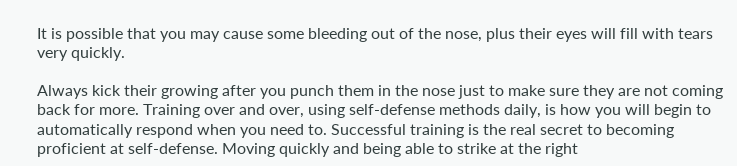It is possible that you may cause some bleeding out of the nose, plus their eyes will fill with tears very quickly.

Always kick their growing after you punch them in the nose just to make sure they are not coming back for more. Training over and over, using self-defense methods daily, is how you will begin to automatically respond when you need to. Successful training is the real secret to becoming proficient at self-defense. Moving quickly and being able to strike at the right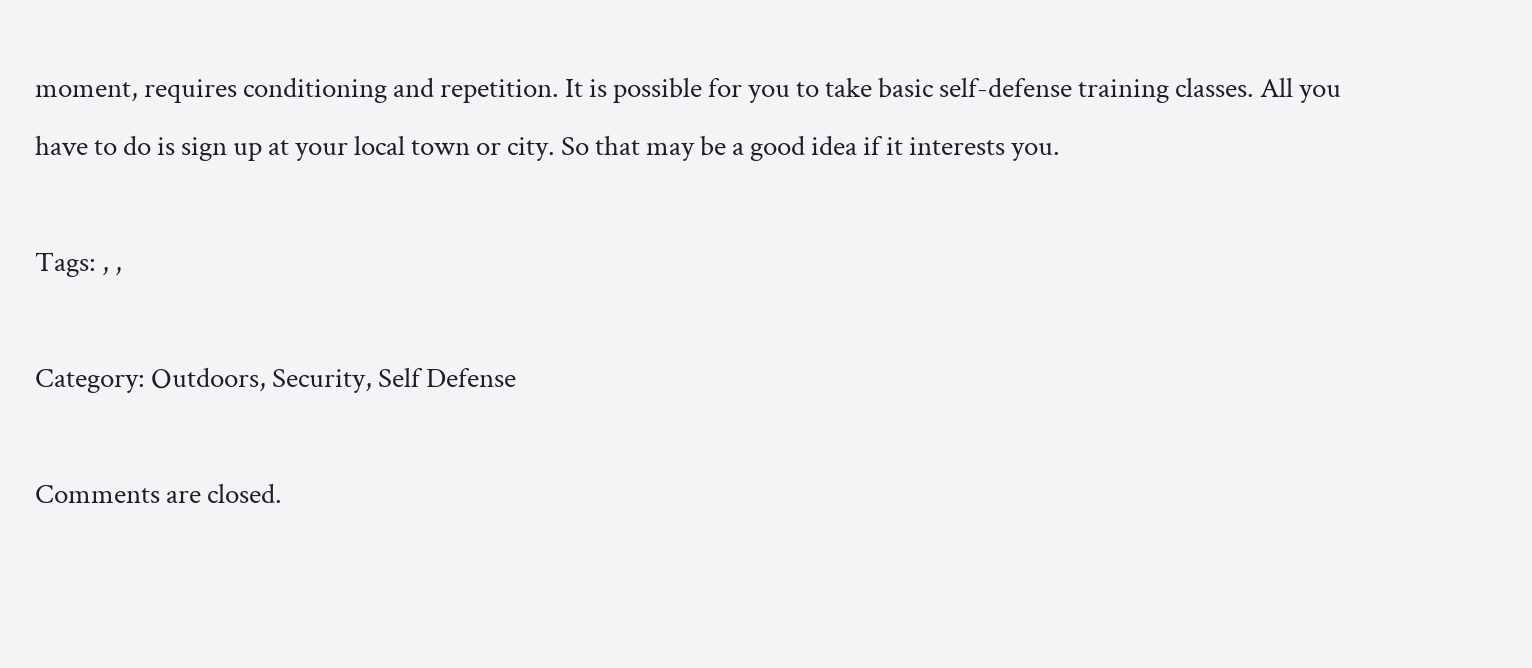moment, requires conditioning and repetition. It is possible for you to take basic self-defense training classes. All you have to do is sign up at your local town or city. So that may be a good idea if it interests you.

Tags: , ,

Category: Outdoors, Security, Self Defense

Comments are closed.